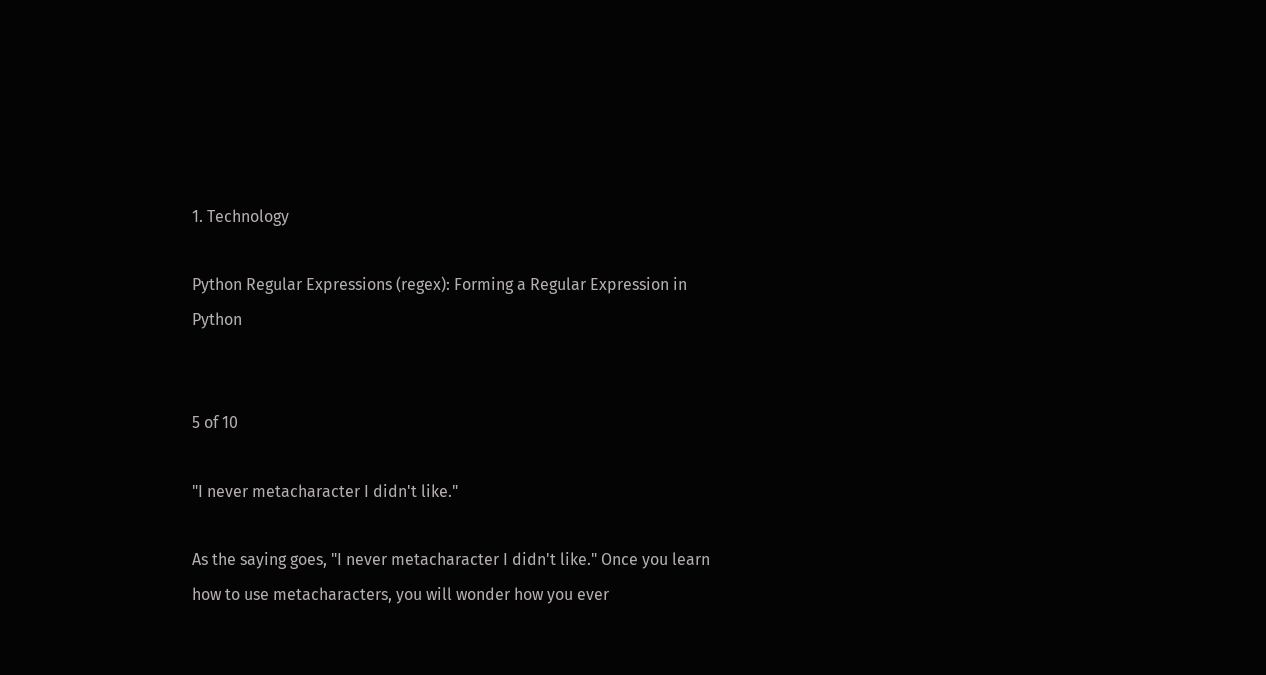1. Technology

Python Regular Expressions (regex): Forming a Regular Expression in Python


5 of 10

"I never metacharacter I didn't like."

As the saying goes, "I never metacharacter I didn't like." Once you learn how to use metacharacters, you will wonder how you ever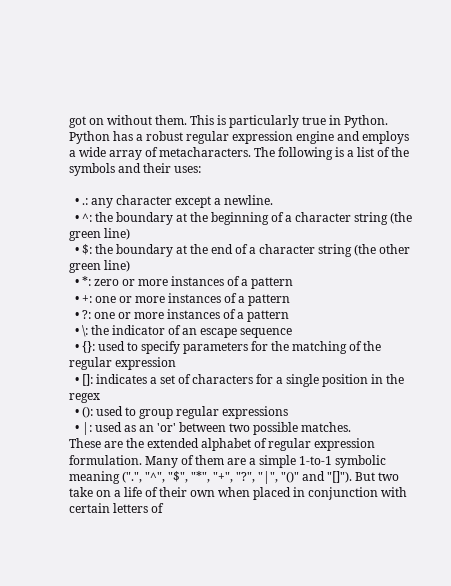got on without them. This is particularly true in Python. Python has a robust regular expression engine and employs a wide array of metacharacters. The following is a list of the symbols and their uses:

  • .: any character except a newline.
  • ^: the boundary at the beginning of a character string (the green line)
  • $: the boundary at the end of a character string (the other green line)
  • *: zero or more instances of a pattern
  • +: one or more instances of a pattern
  • ?: one or more instances of a pattern
  • \: the indicator of an escape sequence
  • {}: used to specify parameters for the matching of the regular expression
  • []: indicates a set of characters for a single position in the regex
  • (): used to group regular expressions
  • |: used as an 'or' between two possible matches.
These are the extended alphabet of regular expression formulation. Many of them are a simple 1-to-1 symbolic meaning (".", "^", "$", "*", "+", "?", "|", "()" and "[]"). But two take on a life of their own when placed in conjunction with certain letters of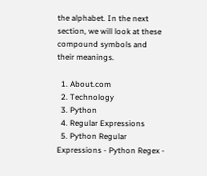the alphabet. In the next section, we will look at these compound symbols and their meanings.

  1. About.com
  2. Technology
  3. Python
  4. Regular Expressions
  5. Python Regular Expressions - Python Regex -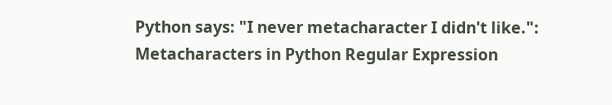Python says: "I never metacharacter I didn't like.": Metacharacters in Python Regular Expression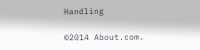Handling

©2014 About.com.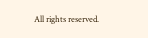All rights reserved.